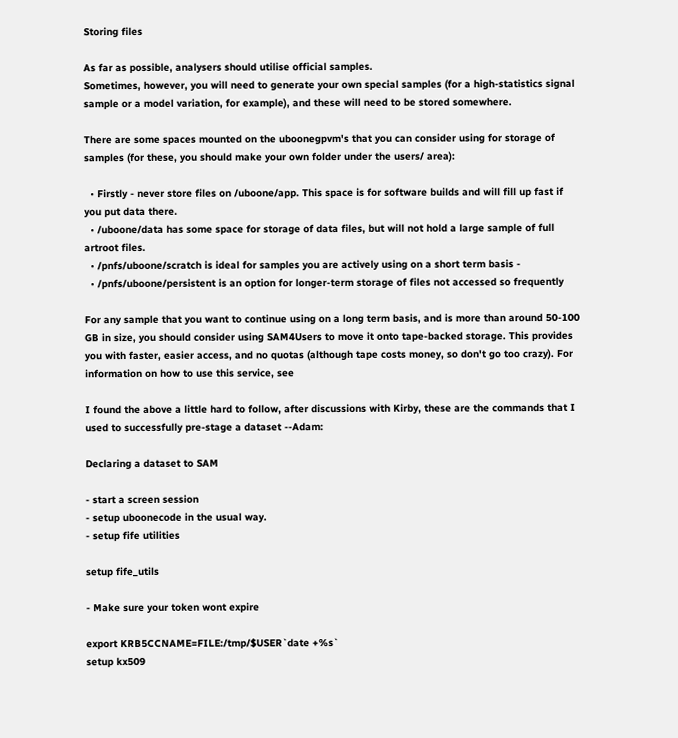Storing files

As far as possible, analysers should utilise official samples.
Sometimes, however, you will need to generate your own special samples (for a high-statistics signal sample or a model variation, for example), and these will need to be stored somewhere.

There are some spaces mounted on the uboonegpvm's that you can consider using for storage of samples (for these, you should make your own folder under the users/ area):

  • Firstly - never store files on /uboone/app. This space is for software builds and will fill up fast if you put data there.
  • /uboone/data has some space for storage of data files, but will not hold a large sample of full artroot files.
  • /pnfs/uboone/scratch is ideal for samples you are actively using on a short term basis -
  • /pnfs/uboone/persistent is an option for longer-term storage of files not accessed so frequently

For any sample that you want to continue using on a long term basis, and is more than around 50-100 GB in size, you should consider using SAM4Users to move it onto tape-backed storage. This provides you with faster, easier access, and no quotas (although tape costs money, so don't go too crazy). For information on how to use this service, see

I found the above a little hard to follow, after discussions with Kirby, these are the commands that I used to successfully pre-stage a dataset --Adam:

Declaring a dataset to SAM

- start a screen session
- setup uboonecode in the usual way.
- setup fife utilities

setup fife_utils

- Make sure your token wont expire

export KRB5CCNAME=FILE:/tmp/$USER`date +%s`
setup kx509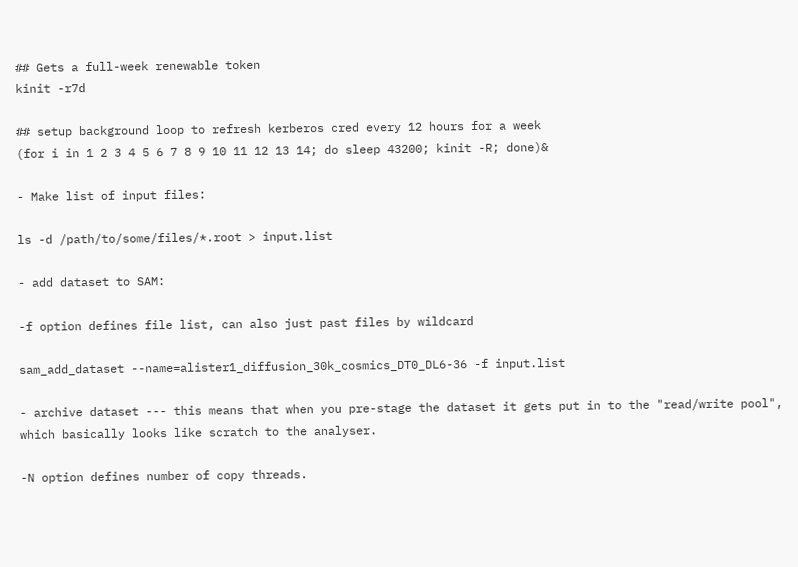## Gets a full-week renewable token
kinit -r7d

## setup background loop to refresh kerberos cred every 12 hours for a week
(for i in 1 2 3 4 5 6 7 8 9 10 11 12 13 14; do sleep 43200; kinit -R; done)&

- Make list of input files:

ls -d /path/to/some/files/*.root > input.list

- add dataset to SAM:

-f option defines file list, can also just past files by wildcard

sam_add_dataset --name=alister1_diffusion_30k_cosmics_DT0_DL6-36 -f input.list

- archive dataset --- this means that when you pre-stage the dataset it gets put in to the "read/write pool", which basically looks like scratch to the analyser.

-N option defines number of copy threads.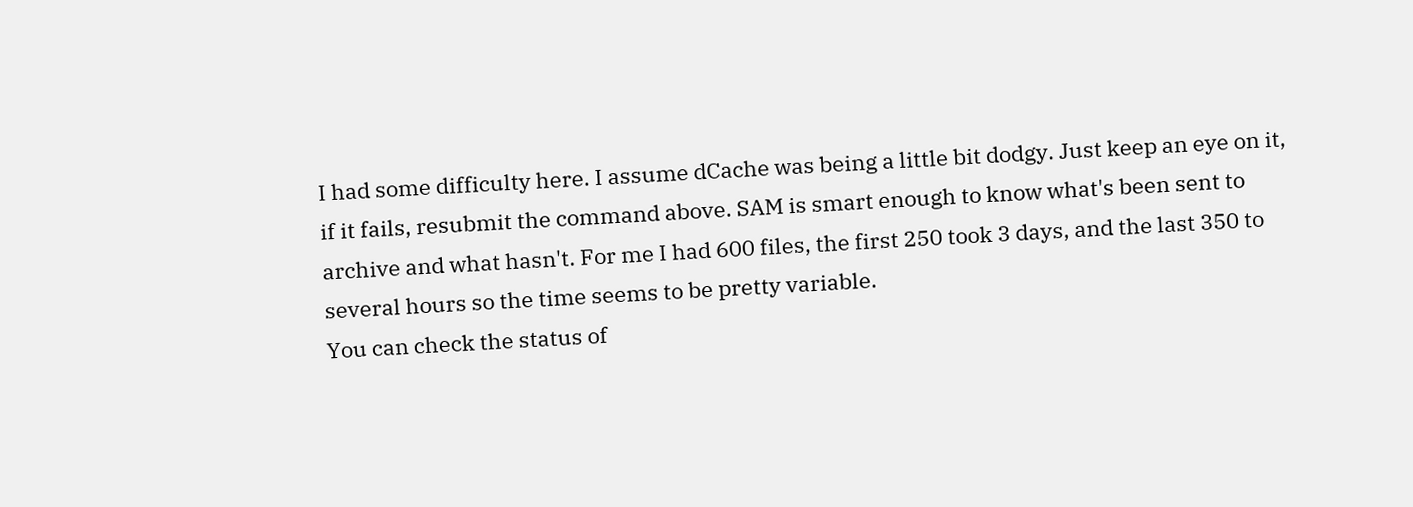I had some difficulty here. I assume dCache was being a little bit dodgy. Just keep an eye on it, if it fails, resubmit the command above. SAM is smart enough to know what's been sent to archive and what hasn't. For me I had 600 files, the first 250 took 3 days, and the last 350 to several hours so the time seems to be pretty variable.
You can check the status of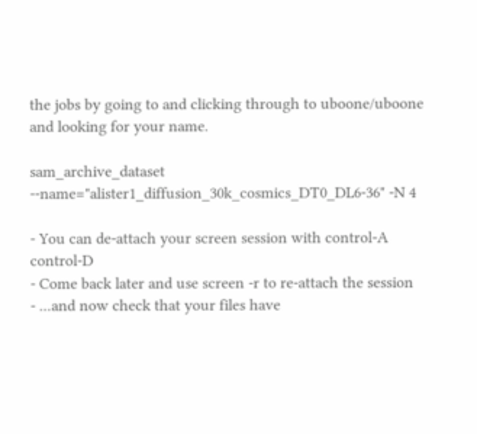the jobs by going to and clicking through to uboone/uboone and looking for your name.

sam_archive_dataset --name="alister1_diffusion_30k_cosmics_DT0_DL6-36" -N 4

- You can de-attach your screen session with control-A control-D
- Come back later and use screen -r to re-attach the session
- ...and now check that your files have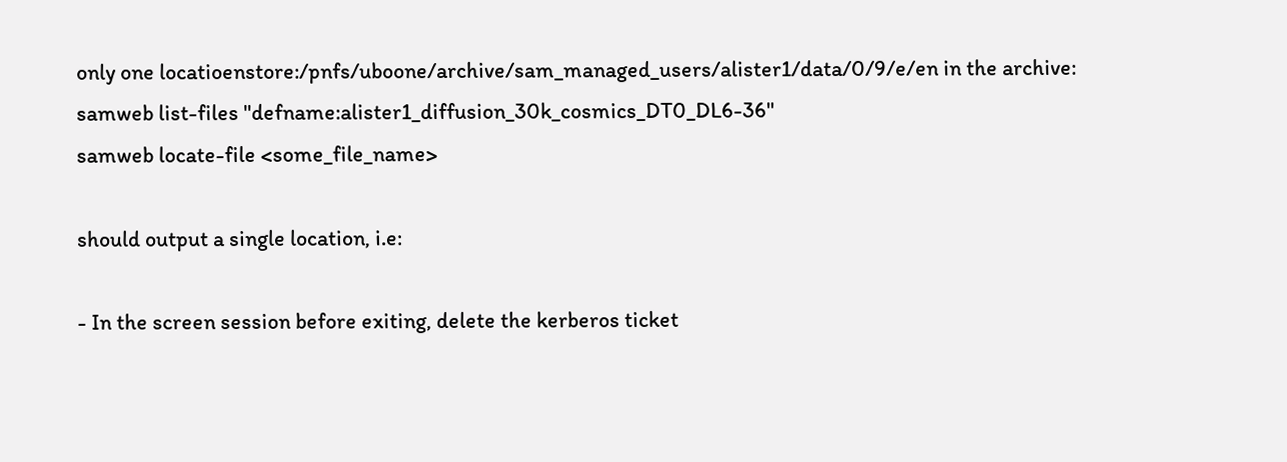only one locatioenstore:/pnfs/uboone/archive/sam_managed_users/alister1/data/0/9/e/en in the archive:
samweb list-files "defname:alister1_diffusion_30k_cosmics_DT0_DL6-36"
samweb locate-file <some_file_name>

should output a single location, i.e:

- In the screen session before exiting, delete the kerberos ticket